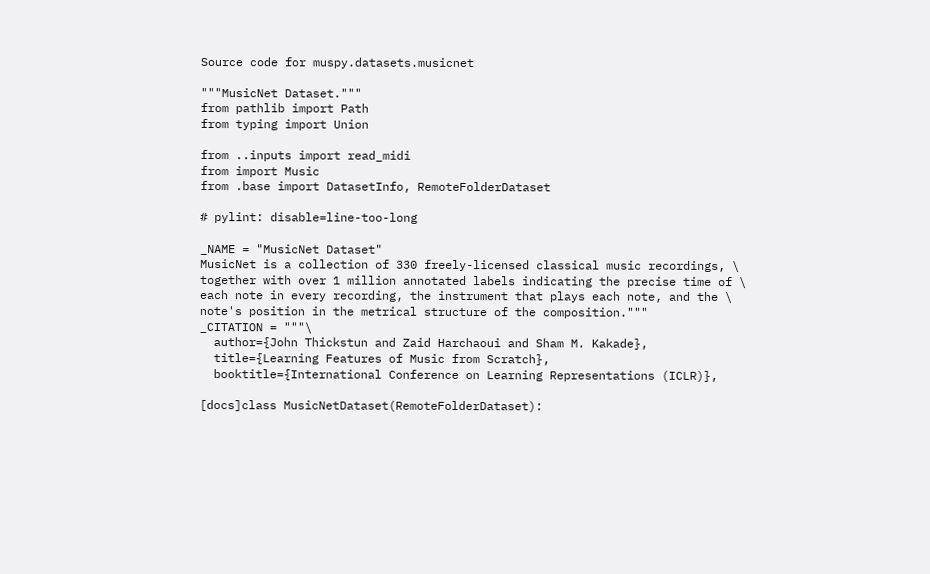Source code for muspy.datasets.musicnet

"""MusicNet Dataset."""
from pathlib import Path
from typing import Union

from ..inputs import read_midi
from import Music
from .base import DatasetInfo, RemoteFolderDataset

# pylint: disable=line-too-long

_NAME = "MusicNet Dataset"
MusicNet is a collection of 330 freely-licensed classical music recordings, \
together with over 1 million annotated labels indicating the precise time of \
each note in every recording, the instrument that plays each note, and the \
note's position in the metrical structure of the composition."""
_CITATION = """\
  author={John Thickstun and Zaid Harchaoui and Sham M. Kakade},
  title={Learning Features of Music from Scratch},
  booktitle={International Conference on Learning Representations (ICLR)},

[docs]class MusicNetDataset(RemoteFolderDataset):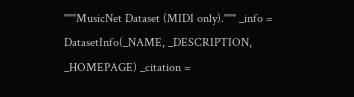"""MusicNet Dataset (MIDI only).""" _info = DatasetInfo(_NAME, _DESCRIPTION, _HOMEPAGE) _citation =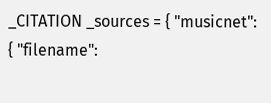_CITATION _sources = { "musicnet": { "filename":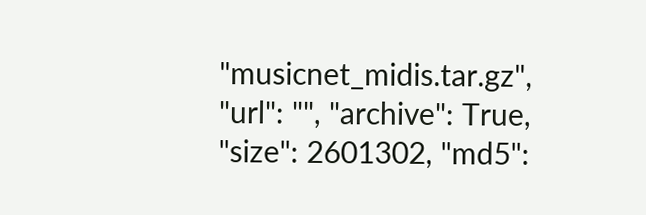"musicnet_midis.tar.gz", "url": "", "archive": True, "size": 2601302, "md5":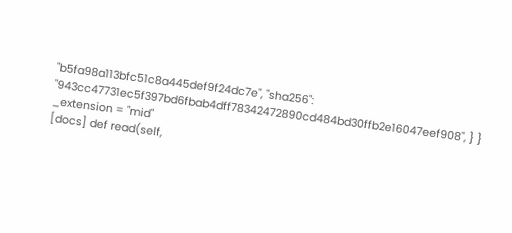"b5fa98a113bfc51c8a445def9f24dc7e", "sha256": "943cc47731ec5f397bd6fbab4dff78342472890cd484bd30ffb2e16047eef908", } } _extension = "mid"
[docs] def read(self,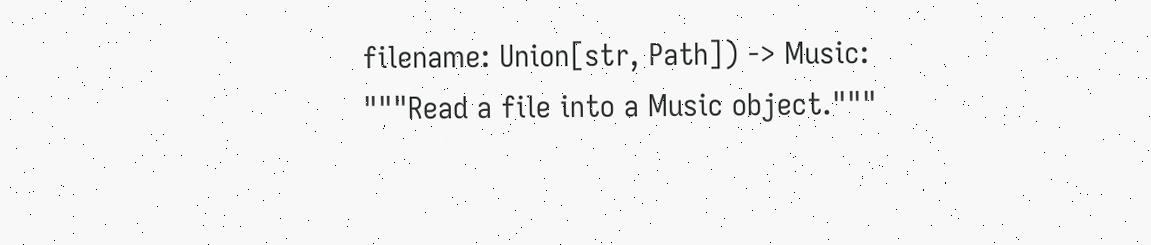filename: Union[str, Path]) -> Music: """Read a file into a Music object."""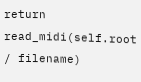return read_midi(self.root / filename)